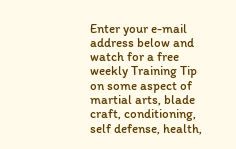Enter your e-mail address below and watch for a free weekly Training Tip on some aspect of martial arts, blade craft, conditioning, self defense, health,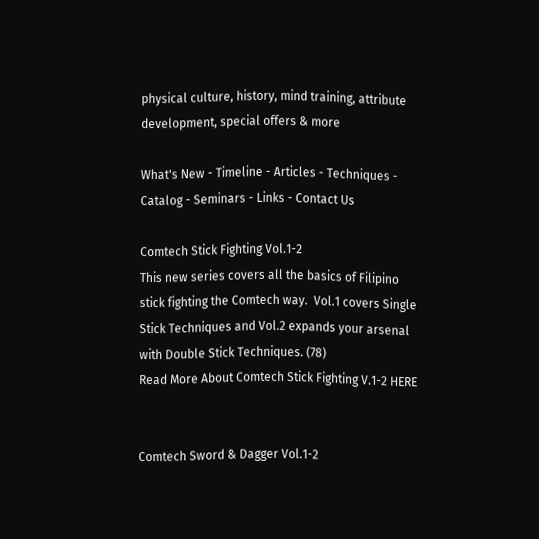physical culture, history, mind training, attribute development, special offers & more

What's New - Timeline - Articles - Techniques - Catalog - Seminars - Links - Contact Us

Comtech Stick Fighting Vol.1-2
This new series covers all the basics of Filipino stick fighting the Comtech way.  Vol.1 covers Single Stick Techniques and Vol.2 expands your arsenal with Double Stick Techniques. (78)
Read More About Comtech Stick Fighting V.1-2 HERE


Comtech Sword & Dagger Vol.1-2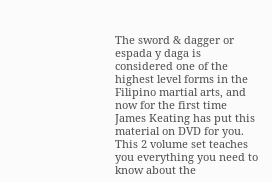The sword & dagger or espada y daga is considered one of the highest level forms in the Filipino martial arts, and now for the first time James Keating has put this material on DVD for you.  This 2 volume set teaches you everything you need to know about the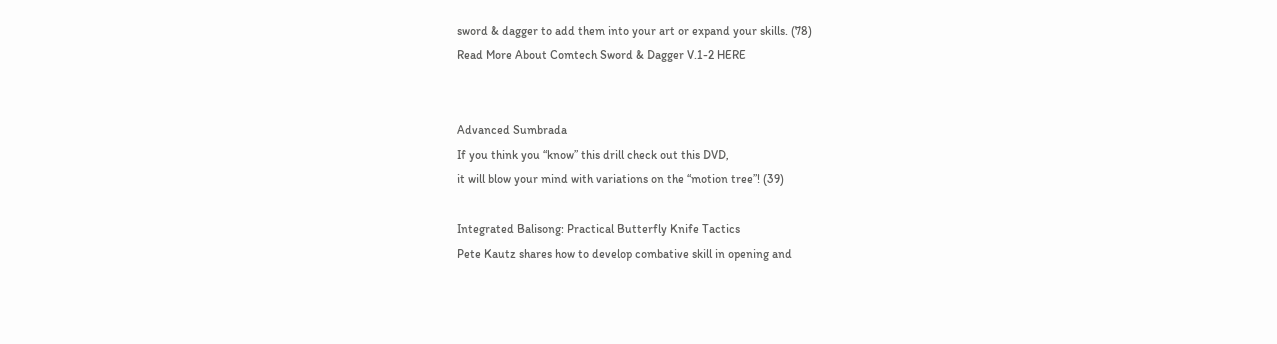sword & dagger to add them into your art or expand your skills. (78)
Read More About Comtech Sword & Dagger V.1-2 HERE


Advanced Sumbrada
If you think you “know” this drill check out this DVD,
it will blow your mind with variations on the “motion tree”! (39)

Integrated Balisong: Practical Butterfly Knife Tactics
Pete Kautz shares how to develop combative skill in opening and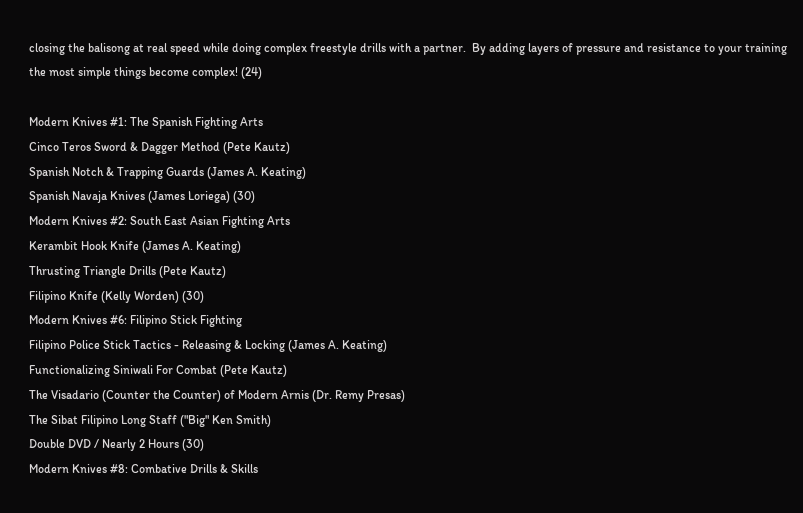closing the balisong at real speed while doing complex freestyle drills with a partner.  By adding layers of pressure and resistance to your training the most simple things become complex! (24)

Modern Knives #1: The Spanish Fighting Arts
Cinco Teros Sword & Dagger Method (Pete Kautz)
Spanish Notch & Trapping Guards (James A. Keating)
Spanish Navaja Knives (James Loriega) (30)
Modern Knives #2: South East Asian Fighting Arts
Kerambit Hook Knife (James A. Keating)
Thrusting Triangle Drills (Pete Kautz)
Filipino Knife (Kelly Worden) (30)
Modern Knives #6: Filipino Stick Fighting
Filipino Police Stick Tactics - Releasing & Locking (James A. Keating)
Functionalizing Siniwali For Combat (Pete Kautz)
The Visadario (Counter the Counter) of Modern Arnis (Dr. Remy Presas)
The Sibat Filipino Long Staff ("Big" Ken Smith)
Double DVD / Nearly 2 Hours (30)
Modern Knives #8: Combative Drills & Skills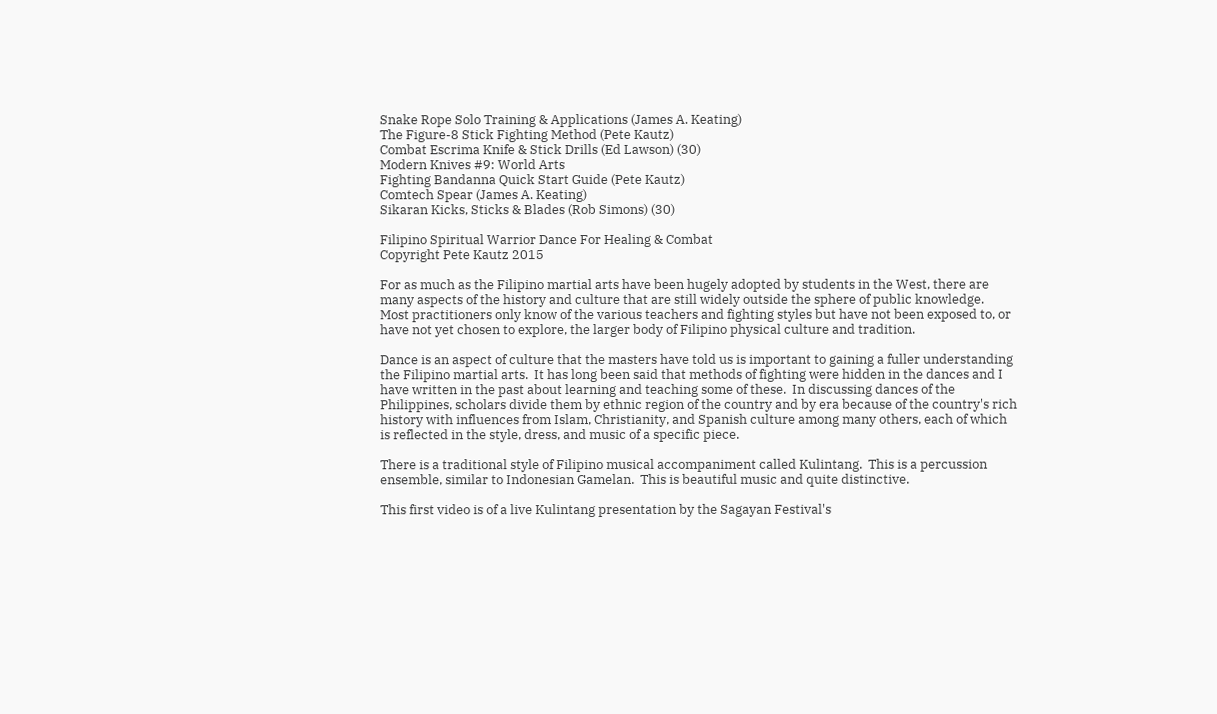Snake Rope Solo Training & Applications (James A. Keating)
The Figure-8 Stick Fighting Method (Pete Kautz)
Combat Escrima Knife & Stick Drills (Ed Lawson) (30)
Modern Knives #9: World Arts
Fighting Bandanna Quick Start Guide (Pete Kautz)
Comtech Spear (James A. Keating)
Sikaran Kicks, Sticks & Blades (Rob Simons) (30)

Filipino Spiritual Warrior Dance For Healing & Combat
Copyright Pete Kautz 2015

For as much as the Filipino martial arts have been hugely adopted by students in the West, there are many aspects of the history and culture that are still widely outside the sphere of public knowledge.  Most practitioners only know of the various teachers and fighting styles but have not been exposed to, or have not yet chosen to explore, the larger body of Filipino physical culture and tradition.

Dance is an aspect of culture that the masters have told us is important to gaining a fuller understanding the Filipino martial arts.  It has long been said that methods of fighting were hidden in the dances and I have written in the past about learning and teaching some of these.  In discussing dances of the Philippines, scholars divide them by ethnic region of the country and by era because of the country's rich history with influences from Islam, Christianity, and Spanish culture among many others, each of which is reflected in the style, dress, and music of a specific piece.

There is a traditional style of Filipino musical accompaniment called Kulintang.  This is a percussion ensemble, similar to Indonesian Gamelan.  This is beautiful music and quite distinctive.

This first video is of a live Kulintang presentation by the Sagayan Festival's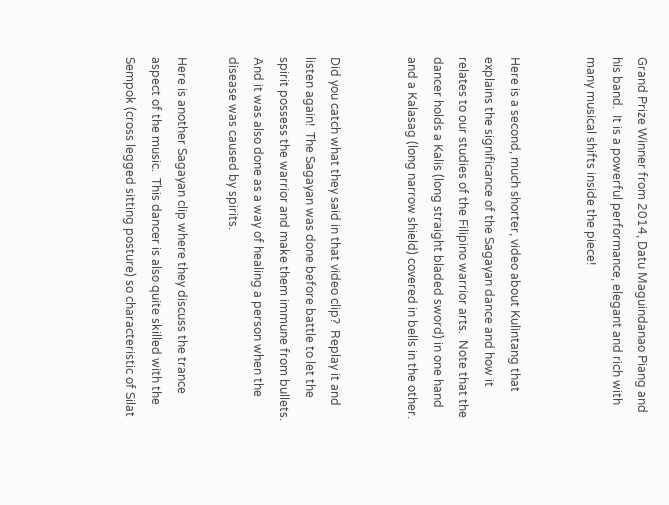Grand Prize Winner from 2014, Datu Maguindanao Piang and his band.  It is a powerful performance, elegant and rich with many musical shifts inside the piece!


Here is a second, much shorter, video about Kulintang that explains the significance of the Sagayan dance and how it relates to our studies of the Filipino warrior arts.  Note that the dancer holds a Kalis (long straight bladed sword) in one hand and a Kalasag (long narrow shield) covered in bells in the other.


Did you catch what they said in that video clip?  Replay it and listen again!  The Sagayan was done before battle to let the spirit possess the warrior and make them immune from bullets.  And it was also done as a way of healing a person when the disease was caused by spirits.

Here is another Sagayan clip where they discuss the trance aspect of the music.  This dancer is also quite skilled with the Sempok (cross legged sitting posture) so characteristic of Silat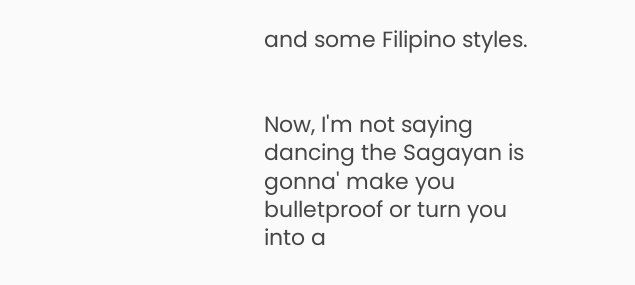and some Filipino styles.


Now, I'm not saying dancing the Sagayan is gonna' make you bulletproof or turn you into a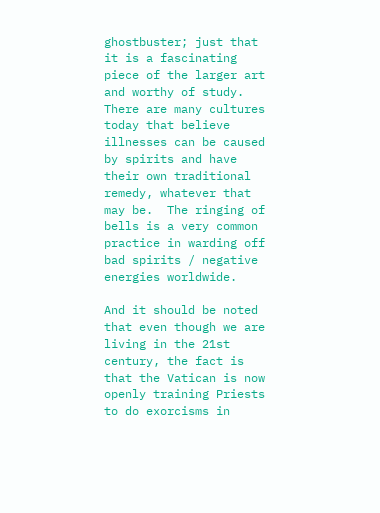ghostbuster; just that it is a fascinating piece of the larger art and worthy of study.  There are many cultures today that believe illnesses can be caused by spirits and have their own traditional remedy, whatever that may be.  The ringing of bells is a very common practice in warding off bad spirits / negative energies worldwide.

And it should be noted that even though we are living in the 21st century, the fact is that the Vatican is now openly training Priests to do exorcisms in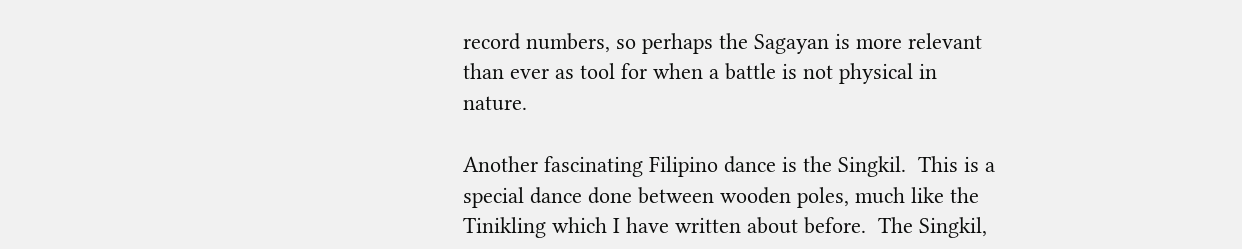record numbers, so perhaps the Sagayan is more relevant than ever as tool for when a battle is not physical in nature.

Another fascinating Filipino dance is the Singkil.  This is a special dance done between wooden poles, much like the Tinikling which I have written about before.  The Singkil,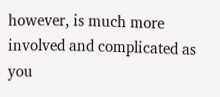however, is much more involved and complicated as you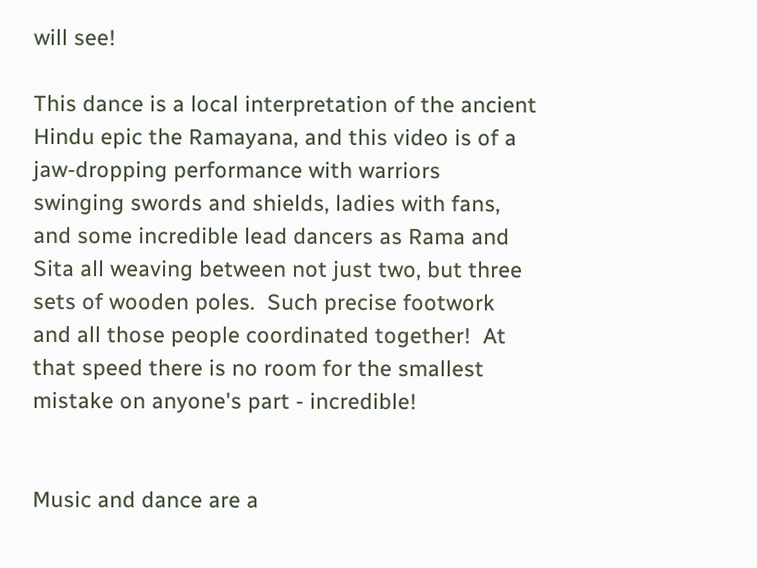will see!

This dance is a local interpretation of the ancient Hindu epic the Ramayana, and this video is of a jaw-dropping performance with warriors swinging swords and shields, ladies with fans, and some incredible lead dancers as Rama and Sita all weaving between not just two, but three sets of wooden poles.  Such precise footwork and all those people coordinated together!  At that speed there is no room for the smallest mistake on anyone's part - incredible!


Music and dance are a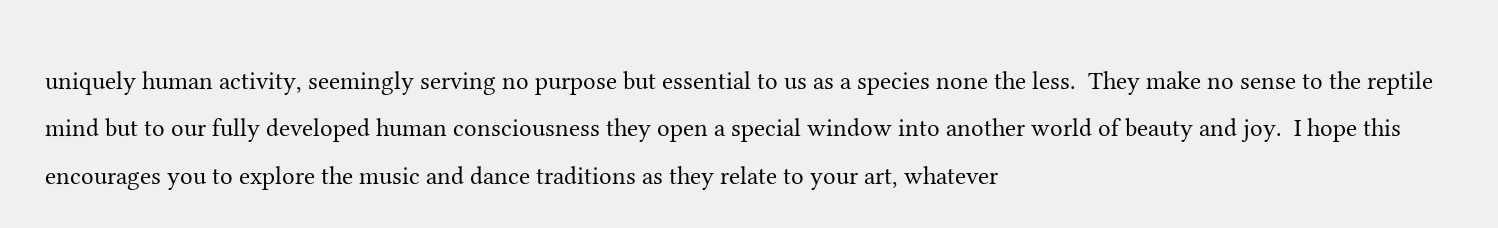uniquely human activity, seemingly serving no purpose but essential to us as a species none the less.  They make no sense to the reptile mind but to our fully developed human consciousness they open a special window into another world of beauty and joy.  I hope this encourages you to explore the music and dance traditions as they relate to your art, whatever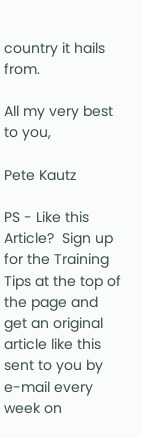country it hails from.

All my very best to you,

Pete Kautz

PS - Like this Article?  Sign up for the Training Tips at the top of the page and get an original article like this sent to you by e-mail every week on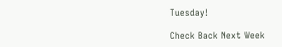Tuesday!

Check Back Next Week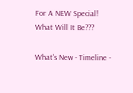For A NEW Special!
What Will It Be???

What's New - Timeline -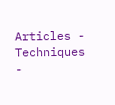Articles - Techniques -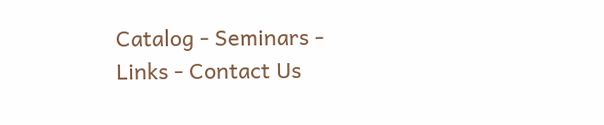Catalog - Seminars - Links - Contact Us